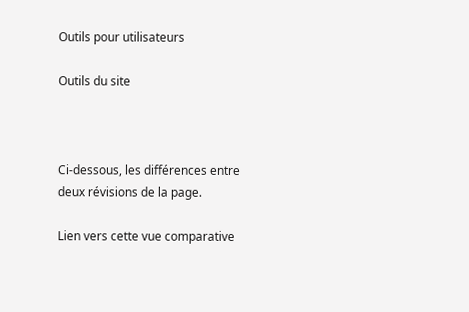Outils pour utilisateurs

Outils du site



Ci-dessous, les différences entre deux révisions de la page.

Lien vers cette vue comparative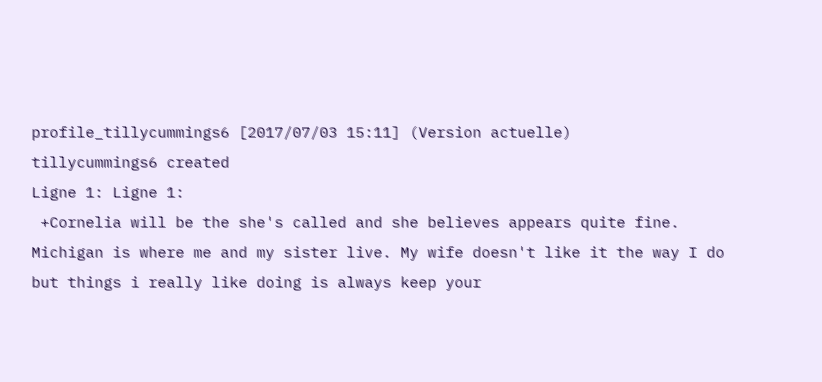profile_tillycummings6 [2017/07/03 15:11] (Version actuelle)
tillycummings6 created
Ligne 1: Ligne 1:
 +Cornelia will be the she's called and she believes appears quite fine. Michigan is where me and my sister live. My wife doesn't like it the way I do but things i really like doing is always keep your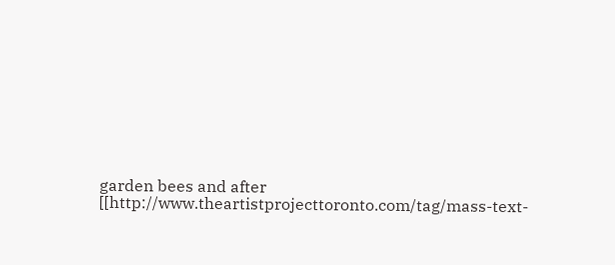garden bees and after [[http://www.theartistprojecttoronto.com/tag/mass-text-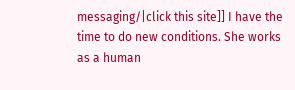messaging/|click this site]] I have the time to do new conditions. She works as a human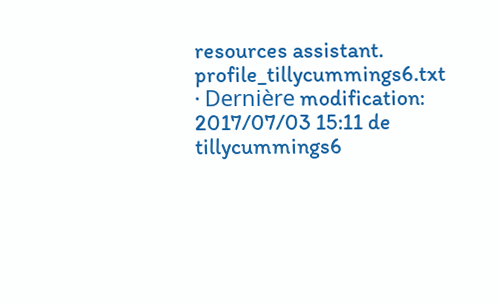resources assistant.
profile_tillycummings6.txt · Dernière modification: 2017/07/03 15:11 de tillycummings6